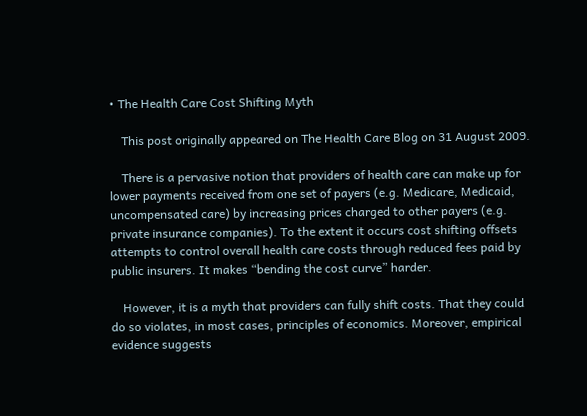• The Health Care Cost Shifting Myth

    This post originally appeared on The Health Care Blog on 31 August 2009.

    There is a pervasive notion that providers of health care can make up for lower payments received from one set of payers (e.g. Medicare, Medicaid, uncompensated care) by increasing prices charged to other payers (e.g. private insurance companies). To the extent it occurs cost shifting offsets attempts to control overall health care costs through reduced fees paid by public insurers. It makes “bending the cost curve” harder.

    However, it is a myth that providers can fully shift costs. That they could do so violates, in most cases, principles of economics. Moreover, empirical evidence suggests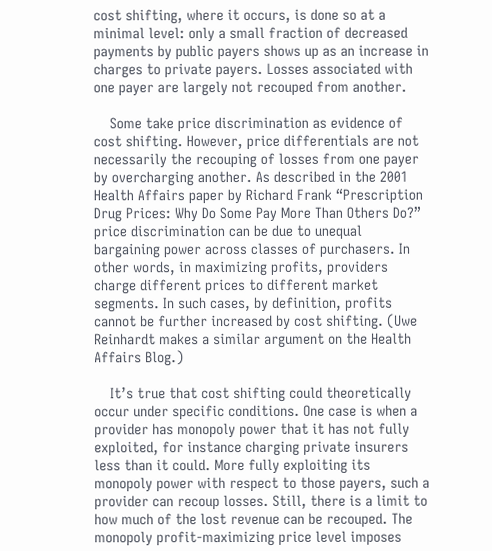cost shifting, where it occurs, is done so at a minimal level: only a small fraction of decreased payments by public payers shows up as an increase in charges to private payers. Losses associated with one payer are largely not recouped from another.

    Some take price discrimination as evidence of cost shifting. However, price differentials are not necessarily the recouping of losses from one payer by overcharging another. As described in the 2001 Health Affairs paper by Richard Frank “Prescription Drug Prices: Why Do Some Pay More Than Others Do?” price discrimination can be due to unequal bargaining power across classes of purchasers. In other words, in maximizing profits, providers charge different prices to different market segments. In such cases, by definition, profits cannot be further increased by cost shifting. (Uwe Reinhardt makes a similar argument on the Health Affairs Blog.)

    It’s true that cost shifting could theoretically occur under specific conditions. One case is when a provider has monopoly power that it has not fully exploited, for instance charging private insurers less than it could. More fully exploiting its monopoly power with respect to those payers, such a provider can recoup losses. Still, there is a limit to how much of the lost revenue can be recouped. The monopoly profit-maximizing price level imposes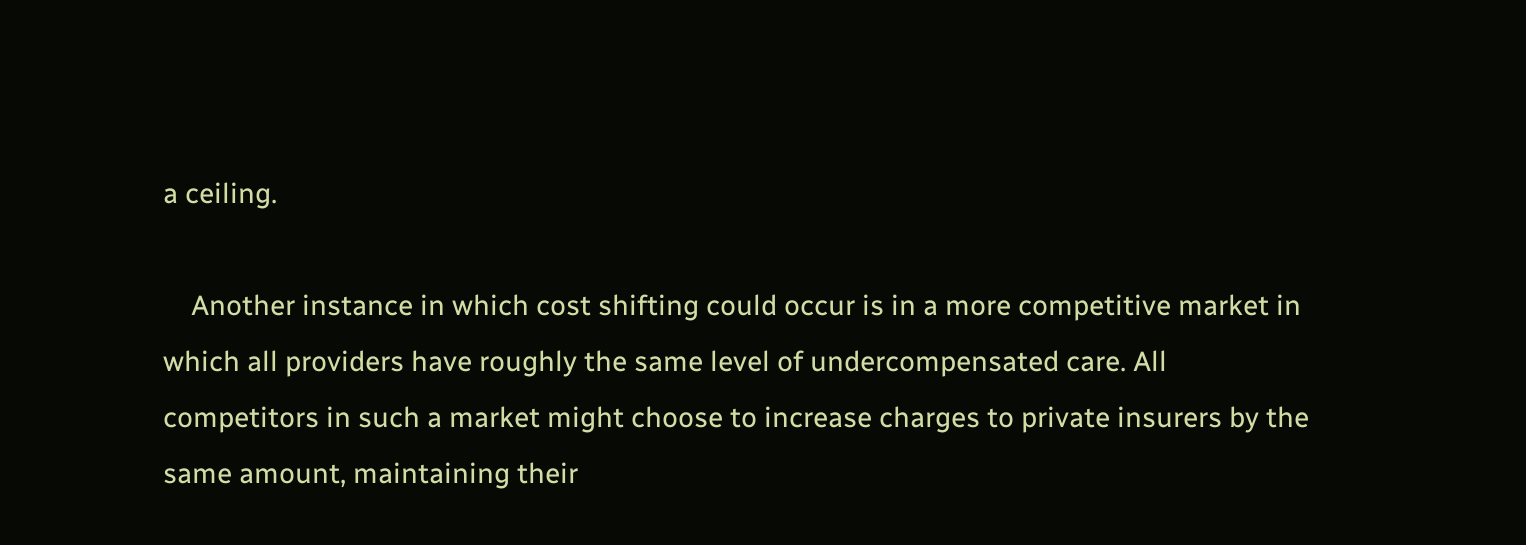a ceiling.

    Another instance in which cost shifting could occur is in a more competitive market in which all providers have roughly the same level of undercompensated care. All competitors in such a market might choose to increase charges to private insurers by the same amount, maintaining their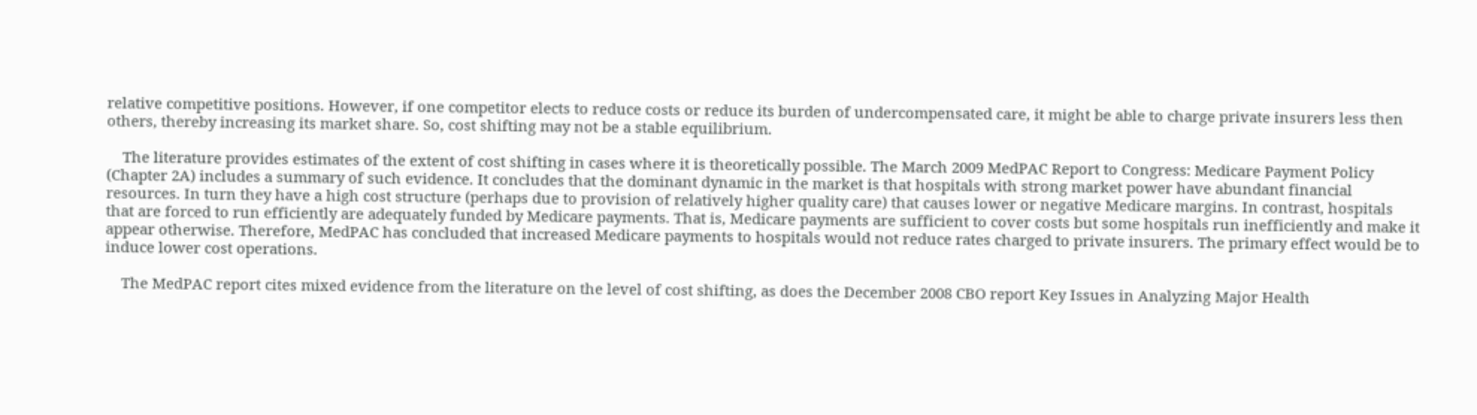relative competitive positions. However, if one competitor elects to reduce costs or reduce its burden of undercompensated care, it might be able to charge private insurers less then others, thereby increasing its market share. So, cost shifting may not be a stable equilibrium.

    The literature provides estimates of the extent of cost shifting in cases where it is theoretically possible. The March 2009 MedPAC Report to Congress: Medicare Payment Policy (Chapter 2A) includes a summary of such evidence. It concludes that the dominant dynamic in the market is that hospitals with strong market power have abundant financial resources. In turn they have a high cost structure (perhaps due to provision of relatively higher quality care) that causes lower or negative Medicare margins. In contrast, hospitals that are forced to run efficiently are adequately funded by Medicare payments. That is, Medicare payments are sufficient to cover costs but some hospitals run inefficiently and make it appear otherwise. Therefore, MedPAC has concluded that increased Medicare payments to hospitals would not reduce rates charged to private insurers. The primary effect would be to induce lower cost operations.

    The MedPAC report cites mixed evidence from the literature on the level of cost shifting, as does the December 2008 CBO report Key Issues in Analyzing Major Health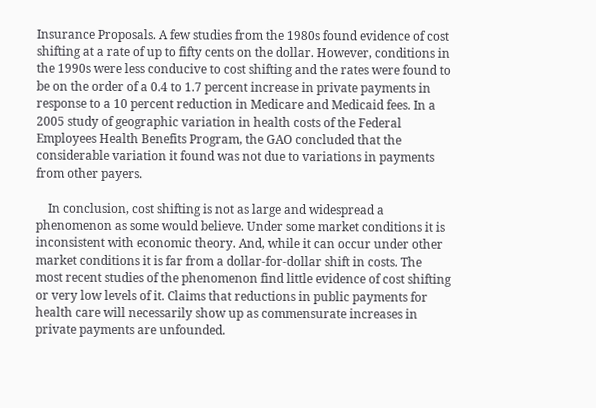Insurance Proposals. A few studies from the 1980s found evidence of cost shifting at a rate of up to fifty cents on the dollar. However, conditions in the 1990s were less conducive to cost shifting and the rates were found to be on the order of a 0.4 to 1.7 percent increase in private payments in response to a 10 percent reduction in Medicare and Medicaid fees. In a 2005 study of geographic variation in health costs of the Federal Employees Health Benefits Program, the GAO concluded that the considerable variation it found was not due to variations in payments from other payers.

    In conclusion, cost shifting is not as large and widespread a phenomenon as some would believe. Under some market conditions it is inconsistent with economic theory. And, while it can occur under other market conditions it is far from a dollar-for-dollar shift in costs. The most recent studies of the phenomenon find little evidence of cost shifting or very low levels of it. Claims that reductions in public payments for health care will necessarily show up as commensurate increases in private payments are unfounded.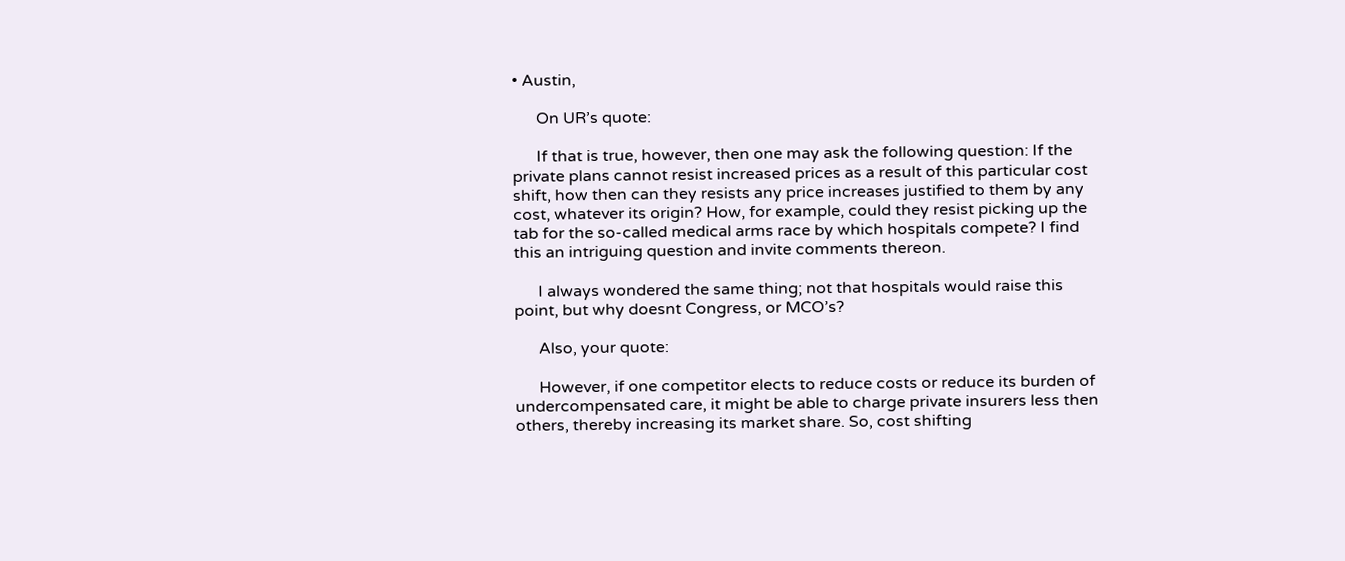• Austin,

      On UR’s quote:

      If that is true, however, then one may ask the following question: If the private plans cannot resist increased prices as a result of this particular cost shift, how then can they resists any price increases justified to them by any cost, whatever its origin? How, for example, could they resist picking up the tab for the so-called medical arms race by which hospitals compete? I find this an intriguing question and invite comments thereon.

      I always wondered the same thing; not that hospitals would raise this point, but why doesnt Congress, or MCO’s?

      Also, your quote:

      However, if one competitor elects to reduce costs or reduce its burden of undercompensated care, it might be able to charge private insurers less then others, thereby increasing its market share. So, cost shifting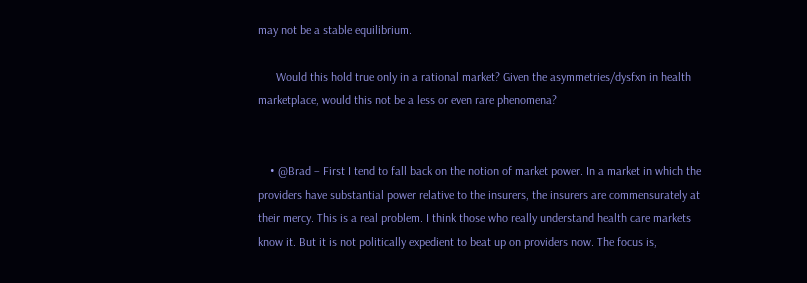may not be a stable equilibrium.

      Would this hold true only in a rational market? Given the asymmetries/dysfxn in health marketplace, would this not be a less or even rare phenomena?


    • @Brad – First I tend to fall back on the notion of market power. In a market in which the providers have substantial power relative to the insurers, the insurers are commensurately at their mercy. This is a real problem. I think those who really understand health care markets know it. But it is not politically expedient to beat up on providers now. The focus is,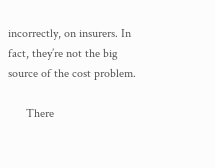incorrectly, on insurers. In fact, they’re not the big source of the cost problem.

      There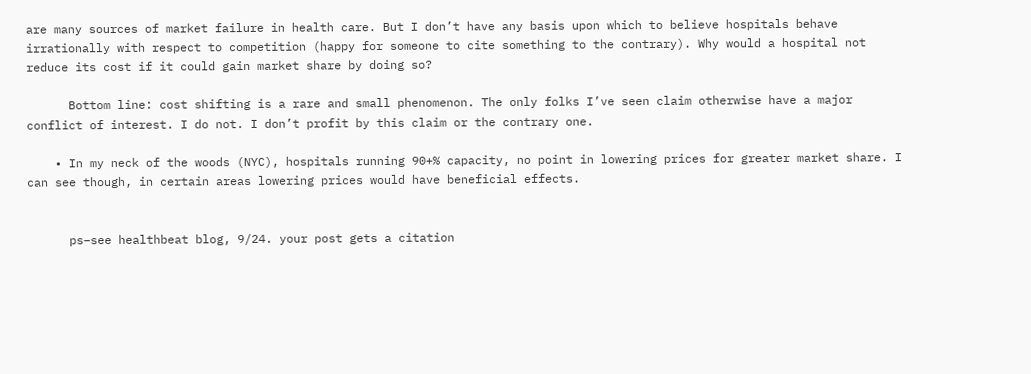are many sources of market failure in health care. But I don’t have any basis upon which to believe hospitals behave irrationally with respect to competition (happy for someone to cite something to the contrary). Why would a hospital not reduce its cost if it could gain market share by doing so?

      Bottom line: cost shifting is a rare and small phenomenon. The only folks I’ve seen claim otherwise have a major conflict of interest. I do not. I don’t profit by this claim or the contrary one.

    • In my neck of the woods (NYC), hospitals running 90+% capacity, no point in lowering prices for greater market share. I can see though, in certain areas lowering prices would have beneficial effects.


      ps–see healthbeat blog, 9/24. your post gets a citation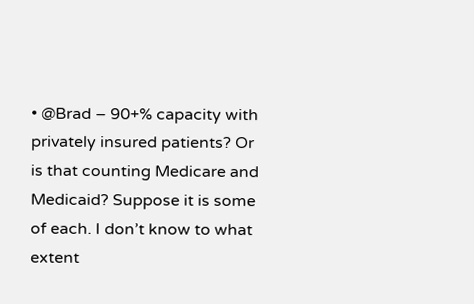• @Brad – 90+% capacity with privately insured patients? Or is that counting Medicare and Medicaid? Suppose it is some of each. I don’t know to what extent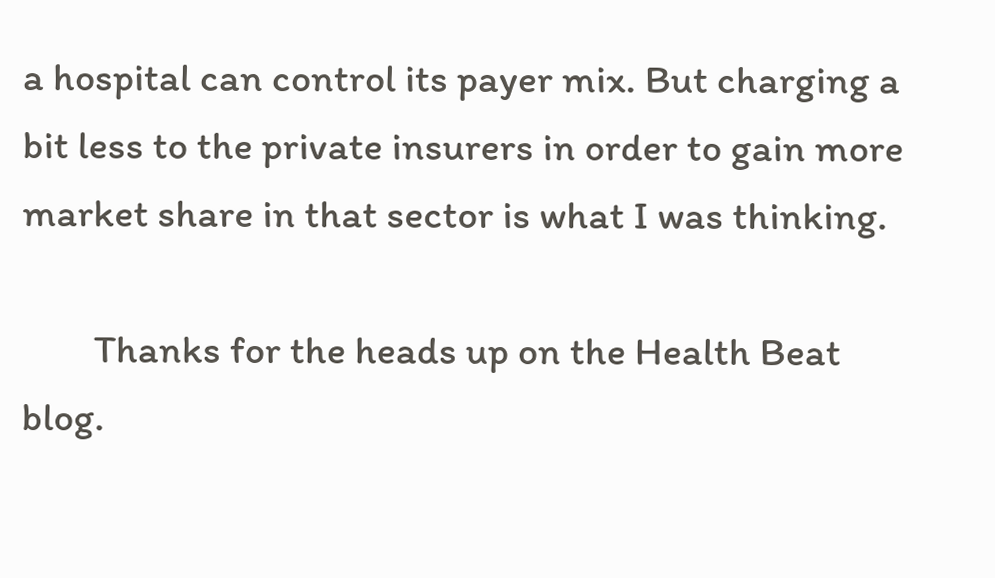a hospital can control its payer mix. But charging a bit less to the private insurers in order to gain more market share in that sector is what I was thinking.

        Thanks for the heads up on the Health Beat blog.